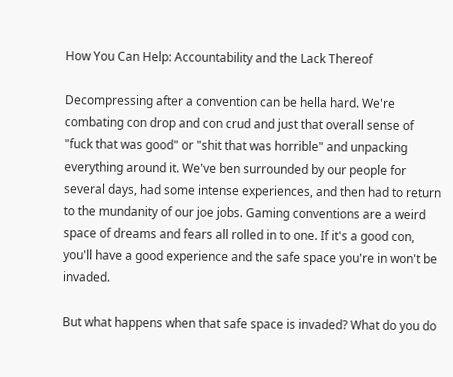How You Can Help: Accountability and the Lack Thereof

Decompressing after a convention can be hella hard. We're combating con drop and con crud and just that overall sense of "fuck that was good" or "shit that was horrible" and unpacking everything around it. We've ben surrounded by our people for several days, had some intense experiences, and then had to return to the mundanity of our joe jobs. Gaming conventions are a weird space of dreams and fears all rolled in to one. If it's a good con, you'll have a good experience and the safe space you're in won't be invaded.

But what happens when that safe space is invaded? What do you do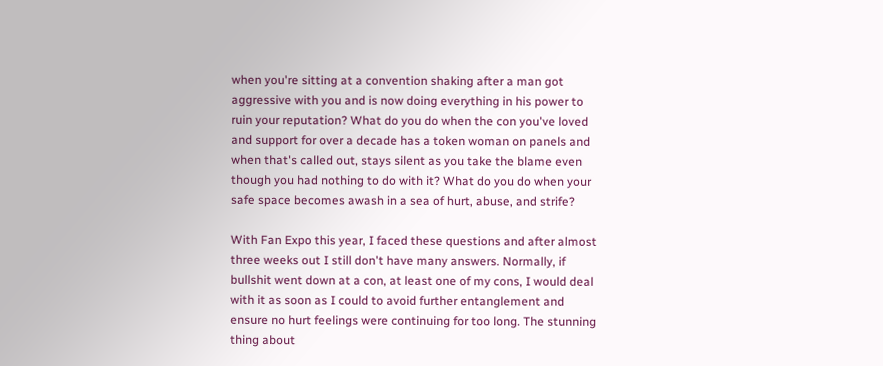when you're sitting at a convention shaking after a man got aggressive with you and is now doing everything in his power to ruin your reputation? What do you do when the con you've loved and support for over a decade has a token woman on panels and when that's called out, stays silent as you take the blame even though you had nothing to do with it? What do you do when your safe space becomes awash in a sea of hurt, abuse, and strife?

With Fan Expo this year, I faced these questions and after almost three weeks out I still don't have many answers. Normally, if bullshit went down at a con, at least one of my cons, I would deal with it as soon as I could to avoid further entanglement and ensure no hurt feelings were continuing for too long. The stunning thing about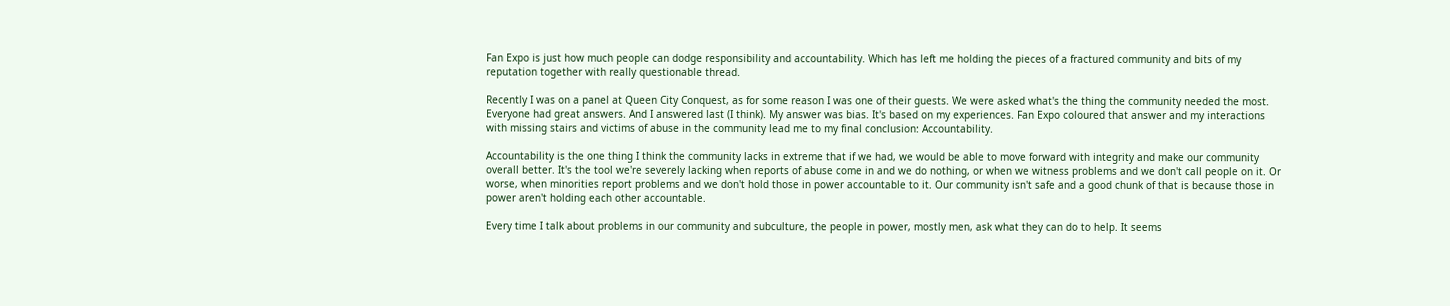Fan Expo is just how much people can dodge responsibility and accountability. Which has left me holding the pieces of a fractured community and bits of my reputation together with really questionable thread.

Recently I was on a panel at Queen City Conquest, as for some reason I was one of their guests. We were asked what's the thing the community needed the most. Everyone had great answers. And I answered last (I think). My answer was bias. It's based on my experiences. Fan Expo coloured that answer and my interactions with missing stairs and victims of abuse in the community lead me to my final conclusion: Accountability.

Accountability is the one thing I think the community lacks in extreme that if we had, we would be able to move forward with integrity and make our community overall better. It's the tool we're severely lacking when reports of abuse come in and we do nothing, or when we witness problems and we don't call people on it. Or worse, when minorities report problems and we don't hold those in power accountable to it. Our community isn't safe and a good chunk of that is because those in power aren't holding each other accountable.

Every time I talk about problems in our community and subculture, the people in power, mostly men, ask what they can do to help. It seems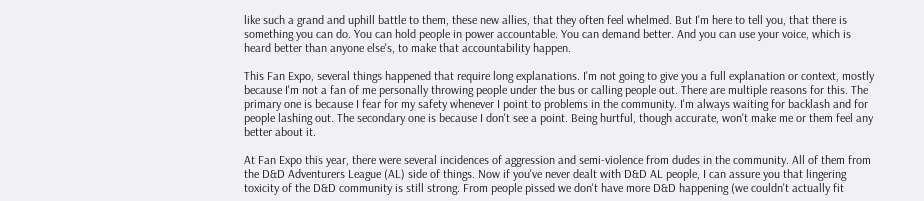like such a grand and uphill battle to them, these new allies, that they often feel whelmed. But I'm here to tell you, that there is something you can do. You can hold people in power accountable. You can demand better. And you can use your voice, which is heard better than anyone else's, to make that accountability happen.

This Fan Expo, several things happened that require long explanations. I'm not going to give you a full explanation or context, mostly because I'm not a fan of me personally throwing people under the bus or calling people out. There are multiple reasons for this. The primary one is because I fear for my safety whenever I point to problems in the community. I'm always waiting for backlash and for people lashing out. The secondary one is because I don't see a point. Being hurtful, though accurate, won't make me or them feel any better about it.

At Fan Expo this year, there were several incidences of aggression and semi-violence from dudes in the community. All of them from the D&D Adventurers League (AL) side of things. Now if you've never dealt with D&D AL people, I can assure you that lingering toxicity of the D&D community is still strong. From people pissed we don't have more D&D happening (we couldn't actually fit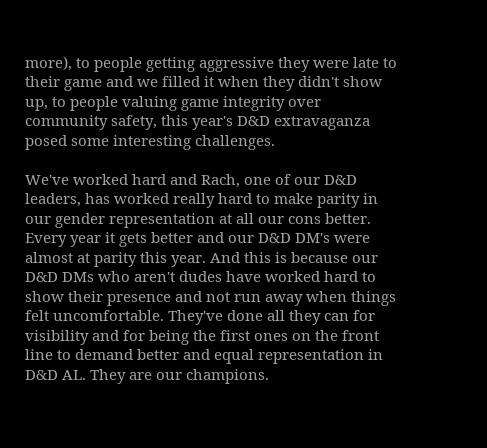more), to people getting aggressive they were late to their game and we filled it when they didn't show up, to people valuing game integrity over community safety, this year's D&D extravaganza posed some interesting challenges.

We've worked hard and Rach, one of our D&D leaders, has worked really hard to make parity in our gender representation at all our cons better. Every year it gets better and our D&D DM's were almost at parity this year. And this is because our D&D DMs who aren't dudes have worked hard to show their presence and not run away when things felt uncomfortable. They've done all they can for visibility and for being the first ones on the front line to demand better and equal representation in D&D AL. They are our champions.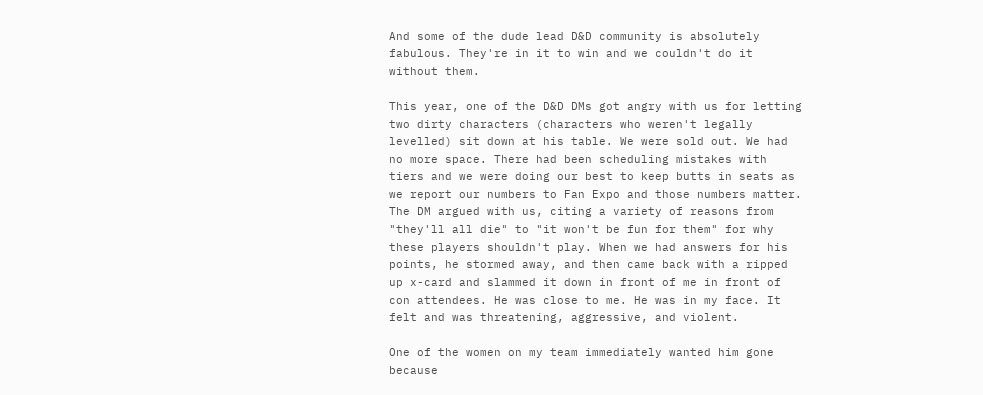And some of the dude lead D&D community is absolutely fabulous. They're in it to win and we couldn't do it without them.

This year, one of the D&D DMs got angry with us for letting two dirty characters (characters who weren't legally levelled) sit down at his table. We were sold out. We had no more space. There had been scheduling mistakes with tiers and we were doing our best to keep butts in seats as we report our numbers to Fan Expo and those numbers matter. The DM argued with us, citing a variety of reasons from "they'll all die" to "it won't be fun for them" for why these players shouldn't play. When we had answers for his points, he stormed away, and then came back with a ripped up x-card and slammed it down in front of me in front of con attendees. He was close to me. He was in my face. It felt and was threatening, aggressive, and violent.

One of the women on my team immediately wanted him gone because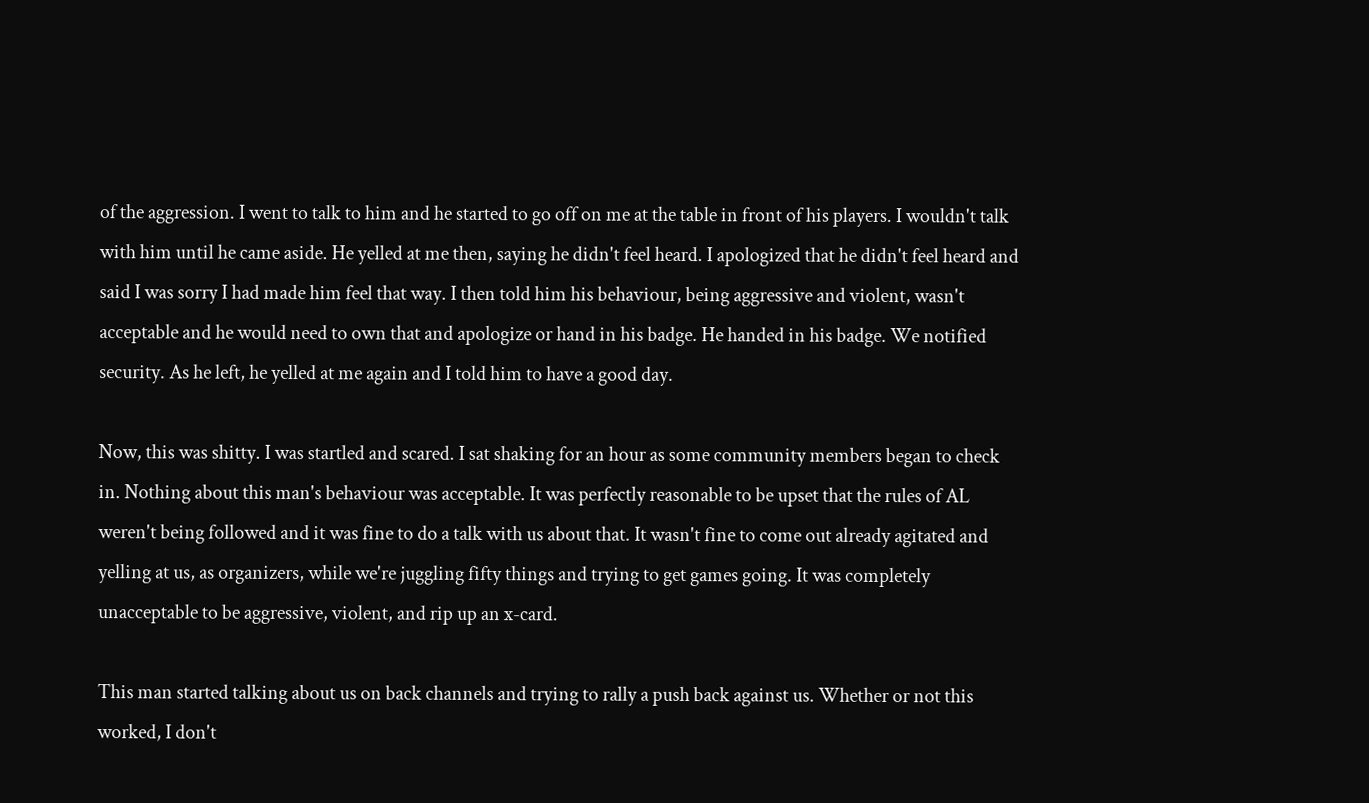of the aggression. I went to talk to him and he started to go off on me at the table in front of his players. I wouldn't talk with him until he came aside. He yelled at me then, saying he didn't feel heard. I apologized that he didn't feel heard and said I was sorry I had made him feel that way. I then told him his behaviour, being aggressive and violent, wasn't acceptable and he would need to own that and apologize or hand in his badge. He handed in his badge. We notified security. As he left, he yelled at me again and I told him to have a good day.

Now, this was shitty. I was startled and scared. I sat shaking for an hour as some community members began to check in. Nothing about this man's behaviour was acceptable. It was perfectly reasonable to be upset that the rules of AL weren't being followed and it was fine to do a talk with us about that. It wasn't fine to come out already agitated and yelling at us, as organizers, while we're juggling fifty things and trying to get games going. It was completely unacceptable to be aggressive, violent, and rip up an x-card.

This man started talking about us on back channels and trying to rally a push back against us. Whether or not this worked, I don't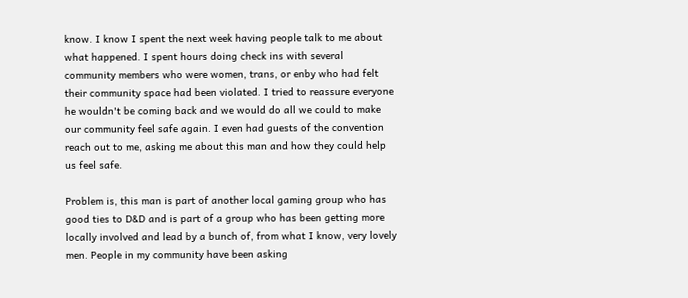know. I know I spent the next week having people talk to me about what happened. I spent hours doing check ins with several community members who were women, trans, or enby who had felt their community space had been violated. I tried to reassure everyone he wouldn't be coming back and we would do all we could to make our community feel safe again. I even had guests of the convention reach out to me, asking me about this man and how they could help us feel safe.

Problem is, this man is part of another local gaming group who has good ties to D&D and is part of a group who has been getting more locally involved and lead by a bunch of, from what I know, very lovely men. People in my community have been asking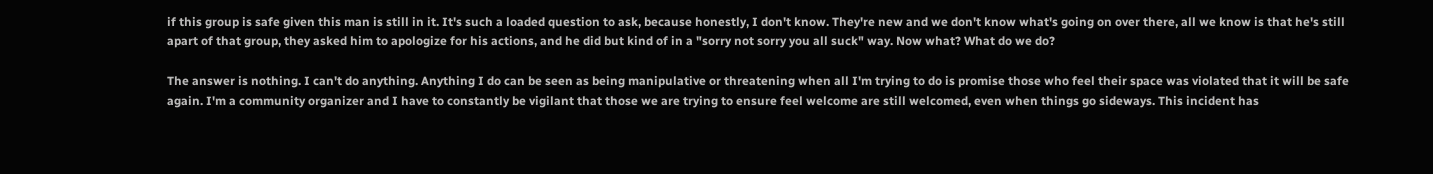if this group is safe given this man is still in it. It's such a loaded question to ask, because honestly, I don't know. They're new and we don't know what's going on over there, all we know is that he's still apart of that group, they asked him to apologize for his actions, and he did but kind of in a "sorry not sorry you all suck" way. Now what? What do we do?

The answer is nothing. I can't do anything. Anything I do can be seen as being manipulative or threatening when all I'm trying to do is promise those who feel their space was violated that it will be safe again. I'm a community organizer and I have to constantly be vigilant that those we are trying to ensure feel welcome are still welcomed, even when things go sideways. This incident has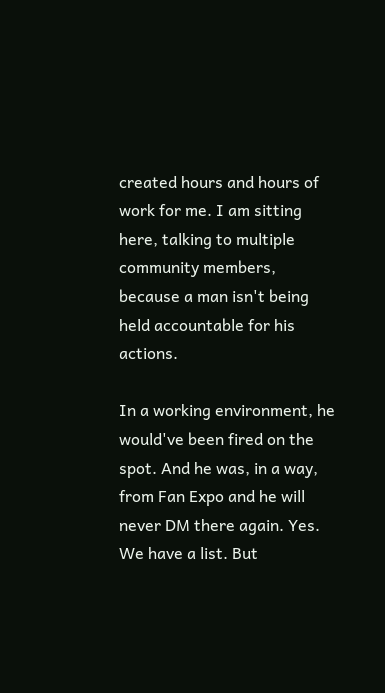created hours and hours of work for me. I am sitting here, talking to multiple community members, because a man isn't being held accountable for his actions.

In a working environment, he would've been fired on the spot. And he was, in a way, from Fan Expo and he will never DM there again. Yes. We have a list. But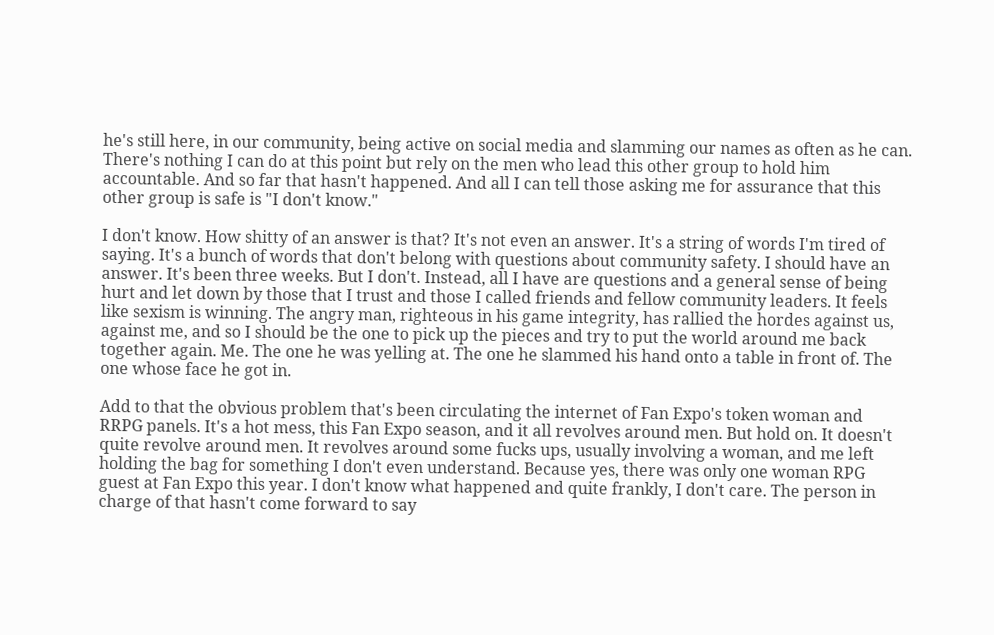he's still here, in our community, being active on social media and slamming our names as often as he can. There's nothing I can do at this point but rely on the men who lead this other group to hold him accountable. And so far that hasn't happened. And all I can tell those asking me for assurance that this other group is safe is "I don't know."

I don't know. How shitty of an answer is that? It's not even an answer. It's a string of words I'm tired of saying. It's a bunch of words that don't belong with questions about community safety. I should have an answer. It's been three weeks. But I don't. Instead, all I have are questions and a general sense of being hurt and let down by those that I trust and those I called friends and fellow community leaders. It feels like sexism is winning. The angry man, righteous in his game integrity, has rallied the hordes against us, against me, and so I should be the one to pick up the pieces and try to put the world around me back together again. Me. The one he was yelling at. The one he slammed his hand onto a table in front of. The one whose face he got in.

Add to that the obvious problem that's been circulating the internet of Fan Expo's token woman and RRPG panels. It's a hot mess, this Fan Expo season, and it all revolves around men. But hold on. It doesn't quite revolve around men. It revolves around some fucks ups, usually involving a woman, and me left holding the bag for something I don't even understand. Because yes, there was only one woman RPG guest at Fan Expo this year. I don't know what happened and quite frankly, I don't care. The person in charge of that hasn't come forward to say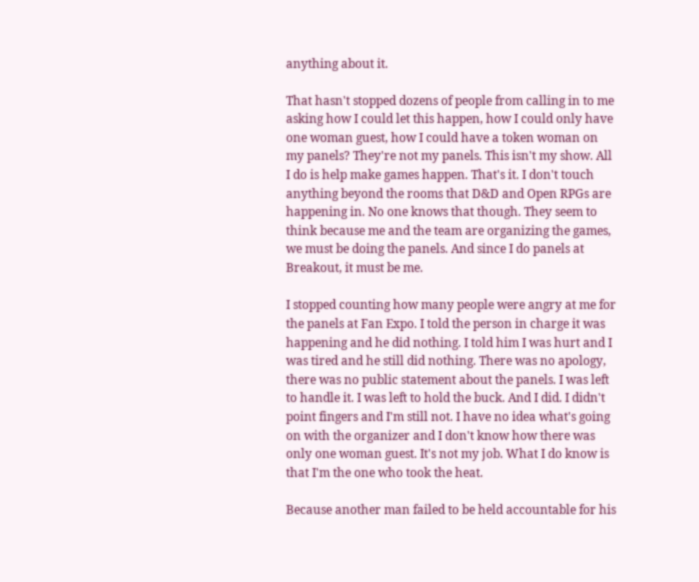anything about it.

That hasn't stopped dozens of people from calling in to me asking how I could let this happen, how I could only have one woman guest, how I could have a token woman on my panels? They're not my panels. This isn't my show. All I do is help make games happen. That's it. I don't touch anything beyond the rooms that D&D and Open RPGs are happening in. No one knows that though. They seem to think because me and the team are organizing the games, we must be doing the panels. And since I do panels at Breakout, it must be me.

I stopped counting how many people were angry at me for the panels at Fan Expo. I told the person in charge it was happening and he did nothing. I told him I was hurt and I was tired and he still did nothing. There was no apology, there was no public statement about the panels. I was left to handle it. I was left to hold the buck. And I did. I didn't point fingers and I'm still not. I have no idea what's going on with the organizer and I don't know how there was only one woman guest. It's not my job. What I do know is that I'm the one who took the heat.

Because another man failed to be held accountable for his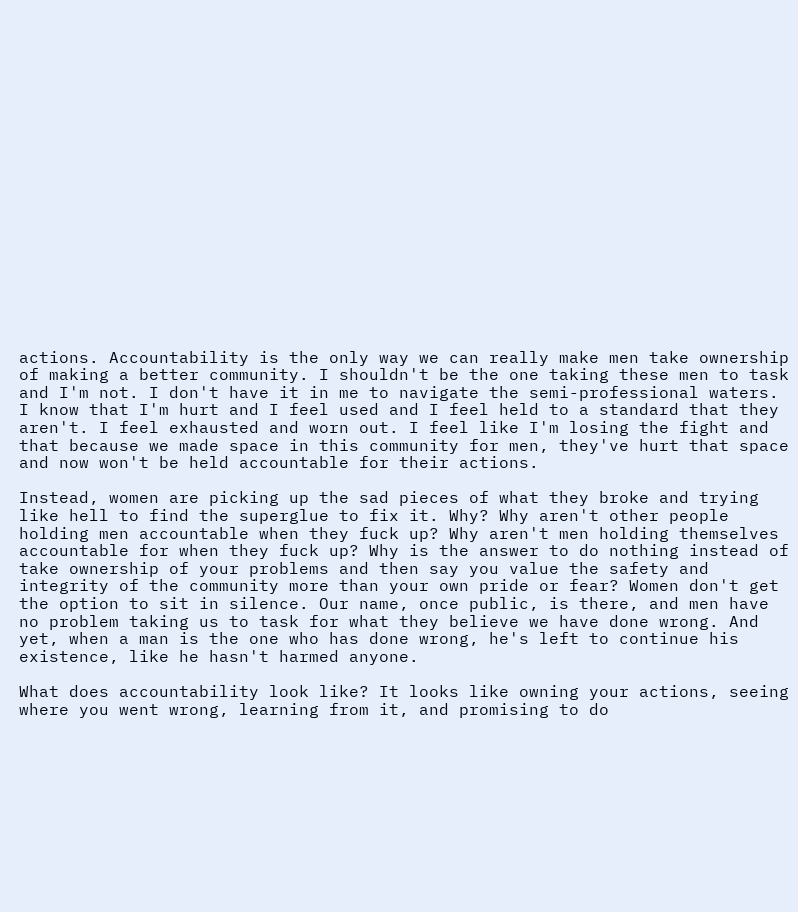actions. Accountability is the only way we can really make men take ownership of making a better community. I shouldn't be the one taking these men to task and I'm not. I don't have it in me to navigate the semi-professional waters. I know that I'm hurt and I feel used and I feel held to a standard that they aren't. I feel exhausted and worn out. I feel like I'm losing the fight and that because we made space in this community for men, they've hurt that space and now won't be held accountable for their actions.

Instead, women are picking up the sad pieces of what they broke and trying like hell to find the superglue to fix it. Why? Why aren't other people holding men accountable when they fuck up? Why aren't men holding themselves accountable for when they fuck up? Why is the answer to do nothing instead of take ownership of your problems and then say you value the safety and integrity of the community more than your own pride or fear? Women don't get the option to sit in silence. Our name, once public, is there, and men have no problem taking us to task for what they believe we have done wrong. And yet, when a man is the one who has done wrong, he's left to continue his existence, like he hasn't harmed anyone.

What does accountability look like? It looks like owning your actions, seeing where you went wrong, learning from it, and promising to do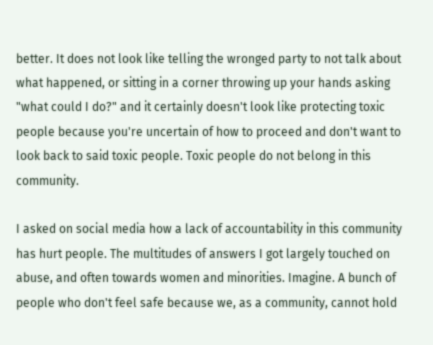better. It does not look like telling the wronged party to not talk about what happened, or sitting in a corner throwing up your hands asking "what could I do?" and it certainly doesn't look like protecting toxic people because you're uncertain of how to proceed and don't want to look back to said toxic people. Toxic people do not belong in this community.

I asked on social media how a lack of accountability in this community has hurt people. The multitudes of answers I got largely touched on abuse, and often towards women and minorities. Imagine. A bunch of people who don't feel safe because we, as a community, cannot hold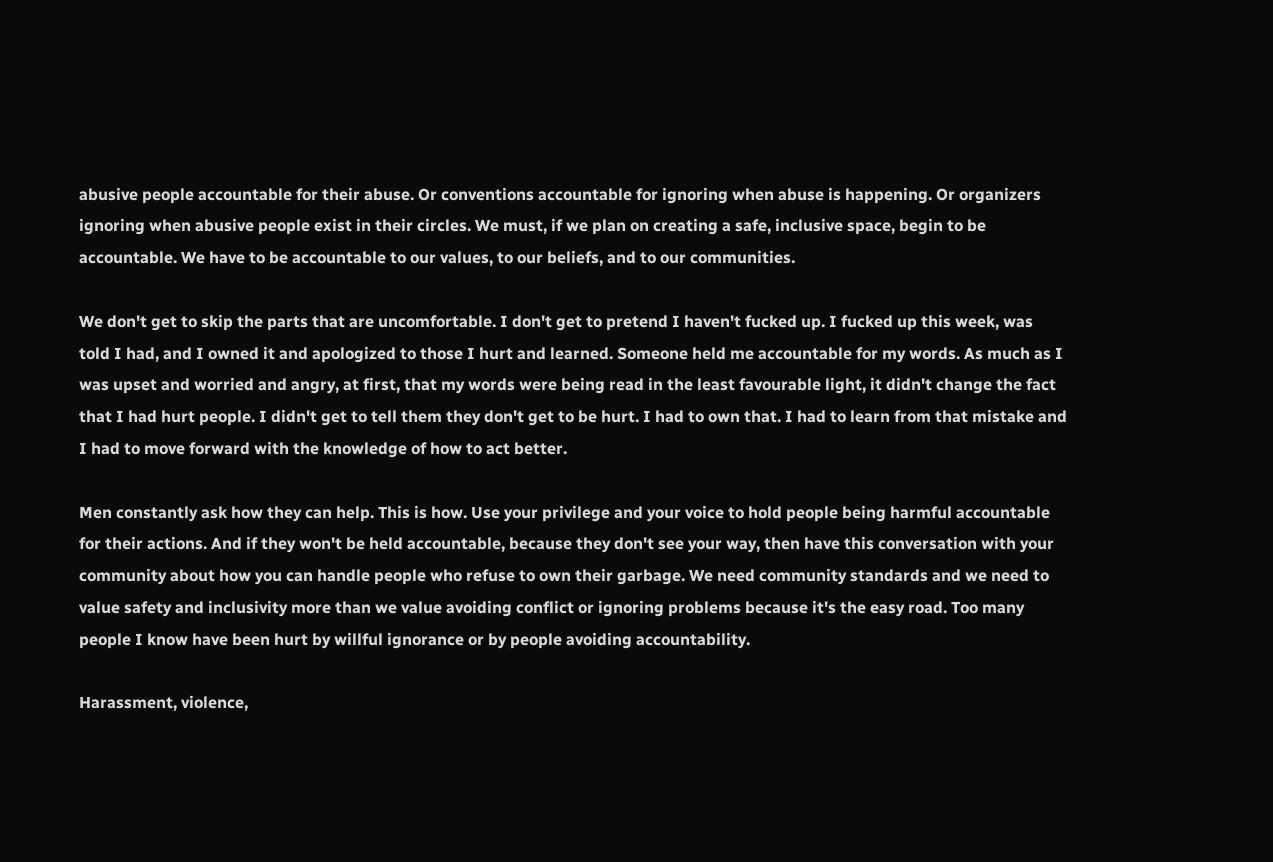abusive people accountable for their abuse. Or conventions accountable for ignoring when abuse is happening. Or organizers ignoring when abusive people exist in their circles. We must, if we plan on creating a safe, inclusive space, begin to be accountable. We have to be accountable to our values, to our beliefs, and to our communities.

We don't get to skip the parts that are uncomfortable. I don't get to pretend I haven't fucked up. I fucked up this week, was told I had, and I owned it and apologized to those I hurt and learned. Someone held me accountable for my words. As much as I was upset and worried and angry, at first, that my words were being read in the least favourable light, it didn't change the fact that I had hurt people. I didn't get to tell them they don't get to be hurt. I had to own that. I had to learn from that mistake and I had to move forward with the knowledge of how to act better.

Men constantly ask how they can help. This is how. Use your privilege and your voice to hold people being harmful accountable for their actions. And if they won't be held accountable, because they don't see your way, then have this conversation with your community about how you can handle people who refuse to own their garbage. We need community standards and we need to value safety and inclusivity more than we value avoiding conflict or ignoring problems because it's the easy road. Too many people I know have been hurt by willful ignorance or by people avoiding accountability.

Harassment, violence,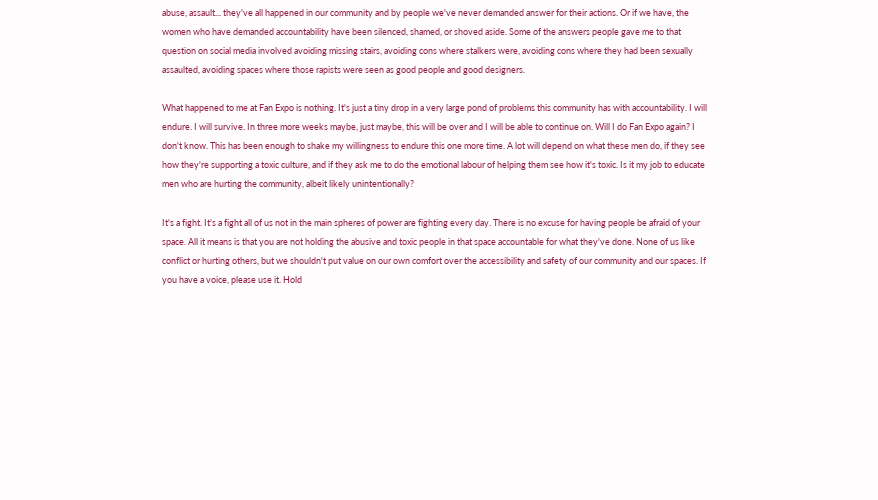abuse, assault... they've all happened in our community and by people we've never demanded answer for their actions. Or if we have, the women who have demanded accountability have been silenced, shamed, or shoved aside. Some of the answers people gave me to that question on social media involved avoiding missing stairs, avoiding cons where stalkers were, avoiding cons where they had been sexually assaulted, avoiding spaces where those rapists were seen as good people and good designers.

What happened to me at Fan Expo is nothing. It's just a tiny drop in a very large pond of problems this community has with accountability. I will endure. I will survive. In three more weeks maybe, just maybe, this will be over and I will be able to continue on. Will I do Fan Expo again? I don't know. This has been enough to shake my willingness to endure this one more time. A lot will depend on what these men do, if they see how they're supporting a toxic culture, and if they ask me to do the emotional labour of helping them see how it's toxic. Is it my job to educate men who are hurting the community, albeit likely unintentionally?

It's a fight. It's a fight all of us not in the main spheres of power are fighting every day. There is no excuse for having people be afraid of your space. All it means is that you are not holding the abusive and toxic people in that space accountable for what they've done. None of us like conflict or hurting others, but we shouldn't put value on our own comfort over the accessibility and safety of our community and our spaces. If you have a voice, please use it. Hold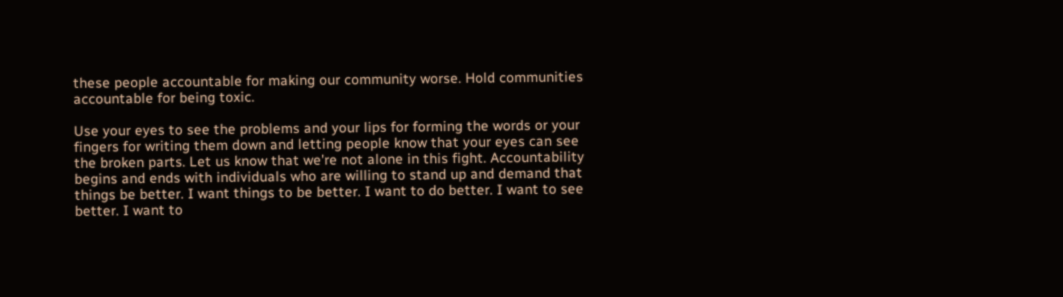these people accountable for making our community worse. Hold communities accountable for being toxic.

Use your eyes to see the problems and your lips for forming the words or your fingers for writing them down and letting people know that your eyes can see the broken parts. Let us know that we're not alone in this fight. Accountability begins and ends with individuals who are willing to stand up and demand that things be better. I want things to be better. I want to do better. I want to see better. I want to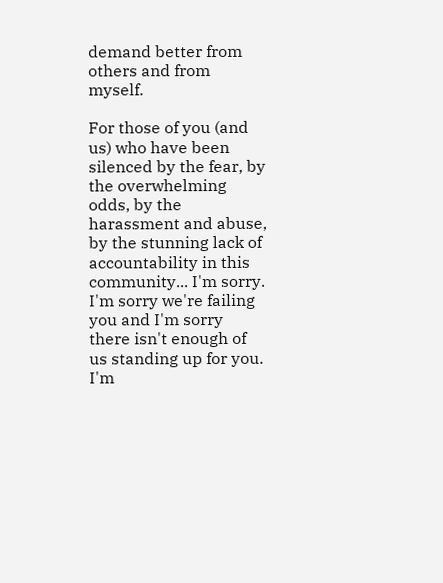demand better from others and from myself.

For those of you (and us) who have been silenced by the fear, by the overwhelming odds, by the harassment and abuse, by the stunning lack of accountability in this community... I'm sorry. I'm sorry we're failing you and I'm sorry there isn't enough of us standing up for you. I'm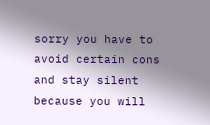sorry you have to avoid certain cons and stay silent because you will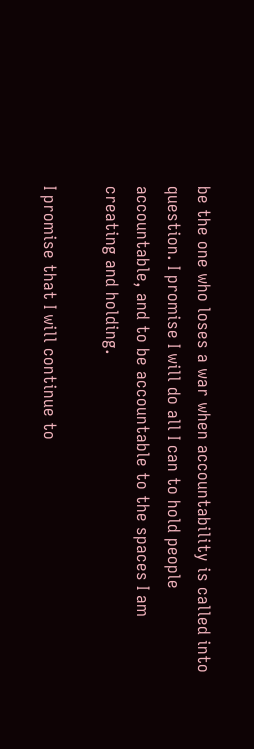be the one who loses a war when accountability is called into question. I promise I will do all I can to hold people accountable, and to be accountable to the spaces I am creating and holding.

I promise that I will continue to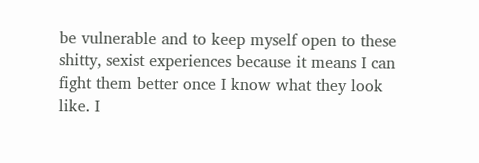be vulnerable and to keep myself open to these shitty, sexist experiences because it means I can fight them better once I know what they look like. I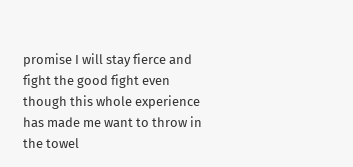promise I will stay fierce and fight the good fight even though this whole experience has made me want to throw in the towel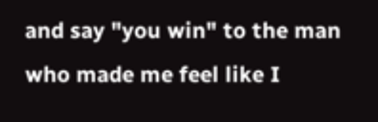and say "you win" to the man who made me feel like I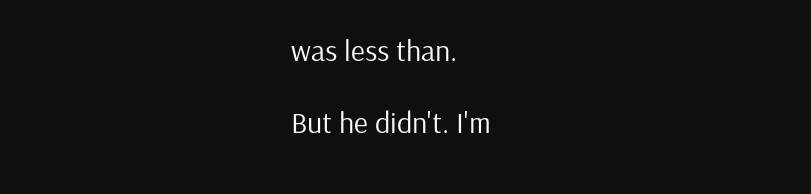was less than.

But he didn't. I'm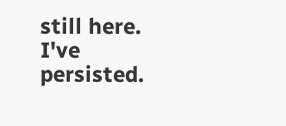still here. I've persisted.